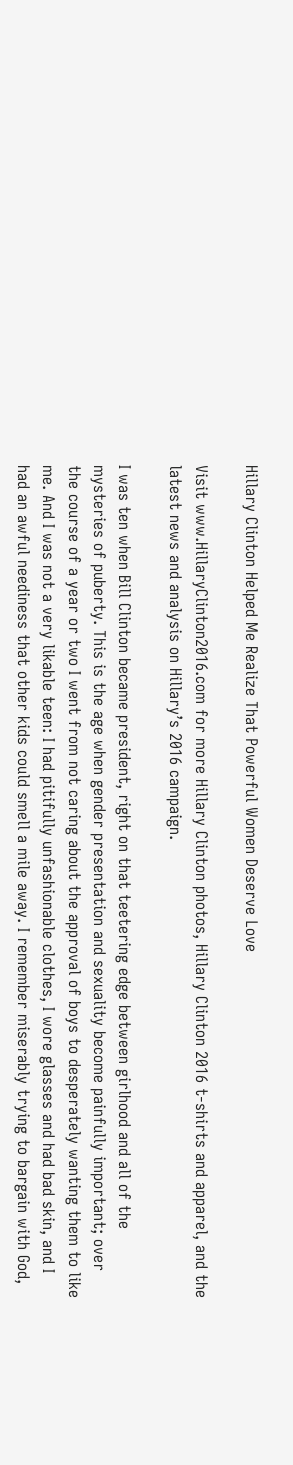Hillary Clinton Helped Me Realize That Powerful Women Deserve Love

Visit www.HillaryClinton2016.com for more Hillary Clinton photos, Hillary Clinton 2016 t-shirts and apparel, and the latest news and analysis on Hillary’s 2016 campaign.

I was ten when Bill Clinton became president, right on that teetering edge between girlhood and all of the mysteries of puberty. This is the age when gender presentation and sexuality become painfully important; over the course of a year or two I went from not caring about the approval of boys to desperately wanting them to like me. And I was not a very likable teen: I had pitifully unfashionable clothes, I wore glasses and had bad skin, and I had an awful neediness that other kids could smell a mile away. I remember miserably trying to bargain with God,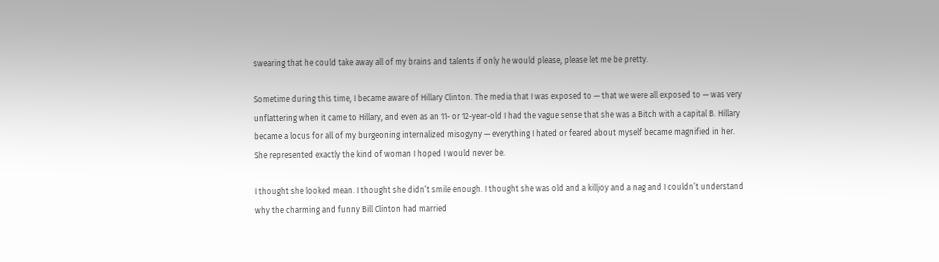swearing that he could take away all of my brains and talents if only he would please, please let me be pretty.

Sometime during this time, I became aware of Hillary Clinton. The media that I was exposed to — that we were all exposed to — was very unflattering when it came to Hillary, and even as an 11- or 12-year-old I had the vague sense that she was a Bitch with a capital B. Hillary became a locus for all of my burgeoning internalized misogyny — everything I hated or feared about myself became magnified in her. She represented exactly the kind of woman I hoped I would never be.

I thought she looked mean. I thought she didn’t smile enough. I thought she was old and a killjoy and a nag and I couldn’t understand why the charming and funny Bill Clinton had married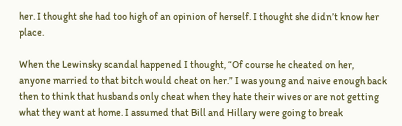her. I thought she had too high of an opinion of herself. I thought she didn’t know her place.

When the Lewinsky scandal happened I thought, “Of course he cheated on her, anyone married to that bitch would cheat on her.” I was young and naive enough back then to think that husbands only cheat when they hate their wives or are not getting what they want at home. I assumed that Bill and Hillary were going to break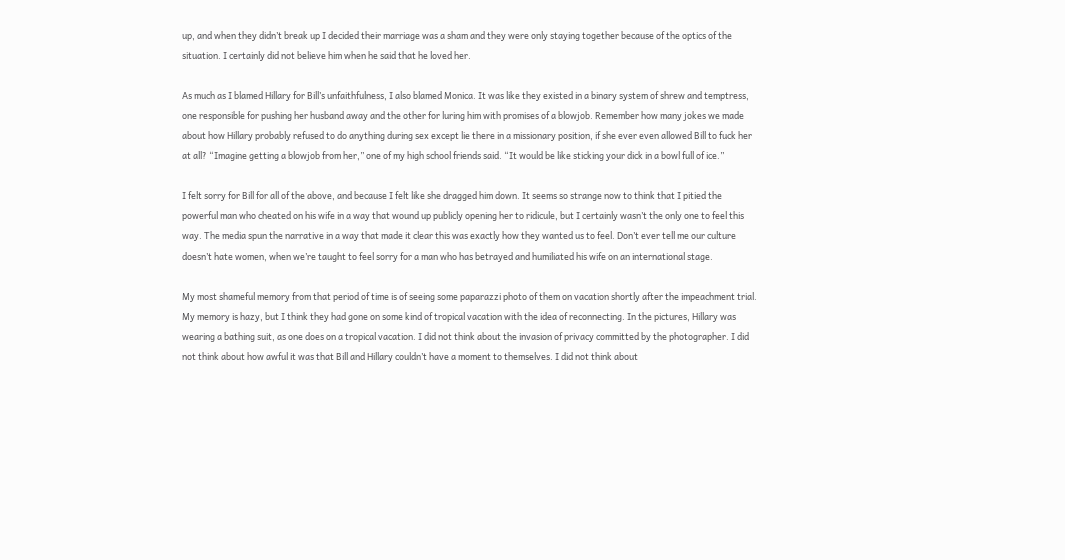up, and when they didn’t break up I decided their marriage was a sham and they were only staying together because of the optics of the situation. I certainly did not believe him when he said that he loved her.

As much as I blamed Hillary for Bill’s unfaithfulness, I also blamed Monica. It was like they existed in a binary system of shrew and temptress, one responsible for pushing her husband away and the other for luring him with promises of a blowjob. Remember how many jokes we made about how Hillary probably refused to do anything during sex except lie there in a missionary position, if she ever even allowed Bill to fuck her at all? “Imagine getting a blowjob from her,” one of my high school friends said. “It would be like sticking your dick in a bowl full of ice.”

I felt sorry for Bill for all of the above, and because I felt like she dragged him down. It seems so strange now to think that I pitied the powerful man who cheated on his wife in a way that wound up publicly opening her to ridicule, but I certainly wasn’t the only one to feel this way. The media spun the narrative in a way that made it clear this was exactly how they wanted us to feel. Don’t ever tell me our culture doesn’t hate women, when we’re taught to feel sorry for a man who has betrayed and humiliated his wife on an international stage.

My most shameful memory from that period of time is of seeing some paparazzi photo of them on vacation shortly after the impeachment trial. My memory is hazy, but I think they had gone on some kind of tropical vacation with the idea of reconnecting. In the pictures, Hillary was wearing a bathing suit, as one does on a tropical vacation. I did not think about the invasion of privacy committed by the photographer. I did not think about how awful it was that Bill and Hillary couldn’t have a moment to themselves. I did not think about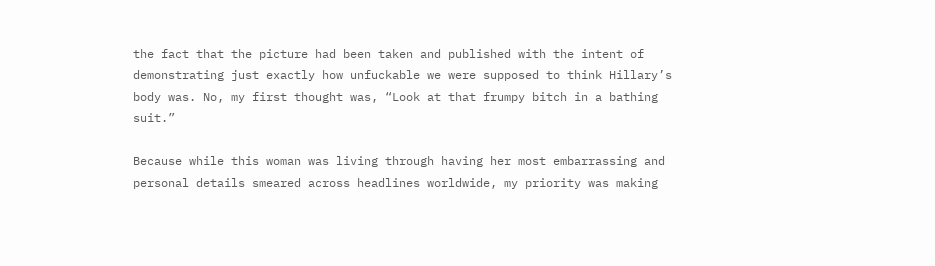the fact that the picture had been taken and published with the intent of demonstrating just exactly how unfuckable we were supposed to think Hillary’s body was. No, my first thought was, “Look at that frumpy bitch in a bathing suit.”

Because while this woman was living through having her most embarrassing and personal details smeared across headlines worldwide, my priority was making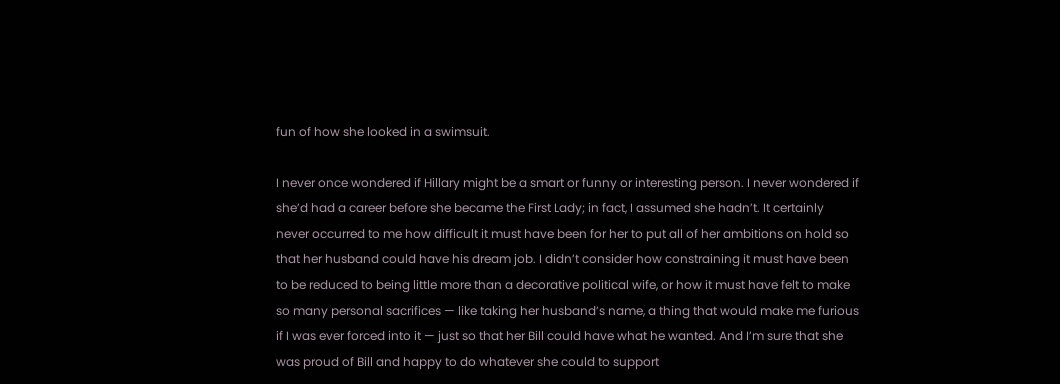fun of how she looked in a swimsuit.

I never once wondered if Hillary might be a smart or funny or interesting person. I never wondered if she’d had a career before she became the First Lady; in fact, I assumed she hadn’t. It certainly never occurred to me how difficult it must have been for her to put all of her ambitions on hold so that her husband could have his dream job. I didn’t consider how constraining it must have been to be reduced to being little more than a decorative political wife, or how it must have felt to make so many personal sacrifices — like taking her husband’s name, a thing that would make me furious if I was ever forced into it — just so that her Bill could have what he wanted. And I’m sure that she was proud of Bill and happy to do whatever she could to support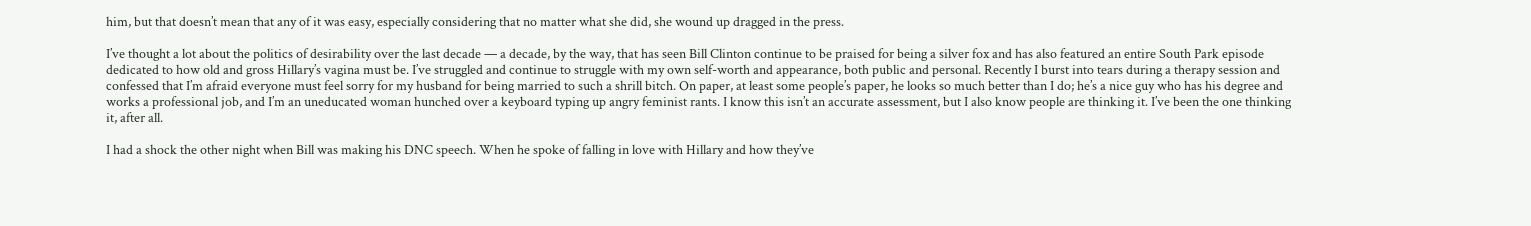him, but that doesn’t mean that any of it was easy, especially considering that no matter what she did, she wound up dragged in the press.

I’ve thought a lot about the politics of desirability over the last decade — a decade, by the way, that has seen Bill Clinton continue to be praised for being a silver fox and has also featured an entire South Park episode dedicated to how old and gross Hillary’s vagina must be. I’ve struggled and continue to struggle with my own self-worth and appearance, both public and personal. Recently I burst into tears during a therapy session and confessed that I’m afraid everyone must feel sorry for my husband for being married to such a shrill bitch. On paper, at least some people’s paper, he looks so much better than I do; he’s a nice guy who has his degree and works a professional job, and I’m an uneducated woman hunched over a keyboard typing up angry feminist rants. I know this isn’t an accurate assessment, but I also know people are thinking it. I’ve been the one thinking it, after all.

I had a shock the other night when Bill was making his DNC speech. When he spoke of falling in love with Hillary and how they’ve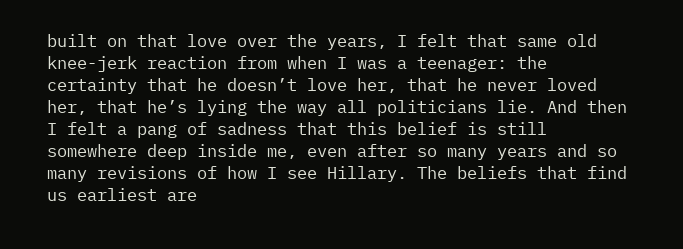built on that love over the years, I felt that same old knee-jerk reaction from when I was a teenager: the certainty that he doesn’t love her, that he never loved her, that he’s lying the way all politicians lie. And then I felt a pang of sadness that this belief is still somewhere deep inside me, even after so many years and so many revisions of how I see Hillary. The beliefs that find us earliest are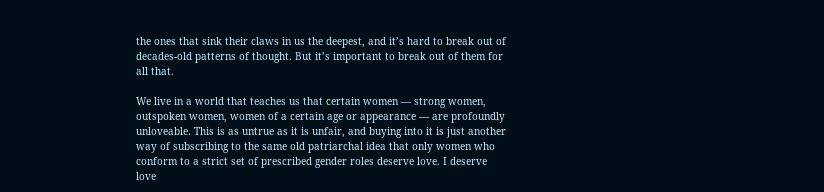the ones that sink their claws in us the deepest, and it’s hard to break out of decades-old patterns of thought. But it’s important to break out of them for all that.

We live in a world that teaches us that certain women — strong women, outspoken women, women of a certain age or appearance — are profoundly unloveable. This is as untrue as it is unfair, and buying into it is just another way of subscribing to the same old patriarchal idea that only women who conform to a strict set of prescribed gender roles deserve love. I deserve love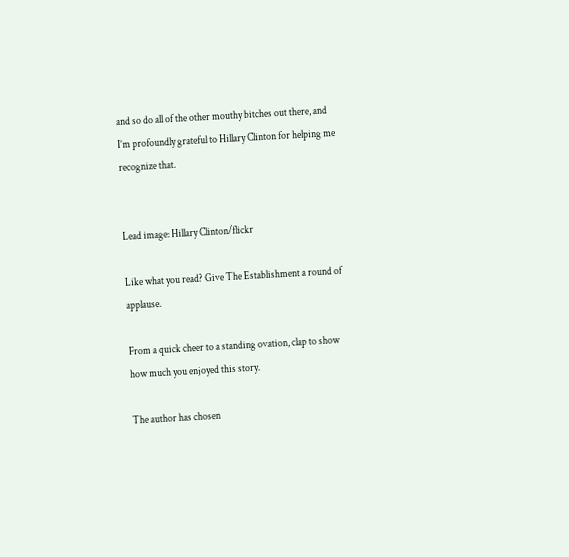and so do all of the other mouthy bitches out there, and I’m profoundly grateful to Hillary Clinton for helping me recognize that.


Lead image: Hillary Clinton/flickr

Like what you read? Give The Establishment a round of applause.

From a quick cheer to a standing ovation, clap to show how much you enjoyed this story.

The author has chosen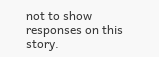not to show responses on this story.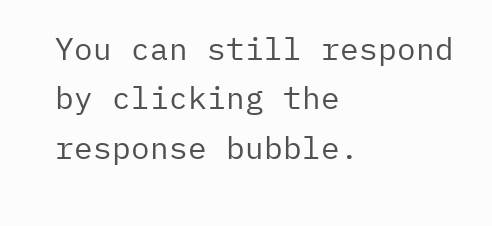You can still respond by clicking the response bubble.